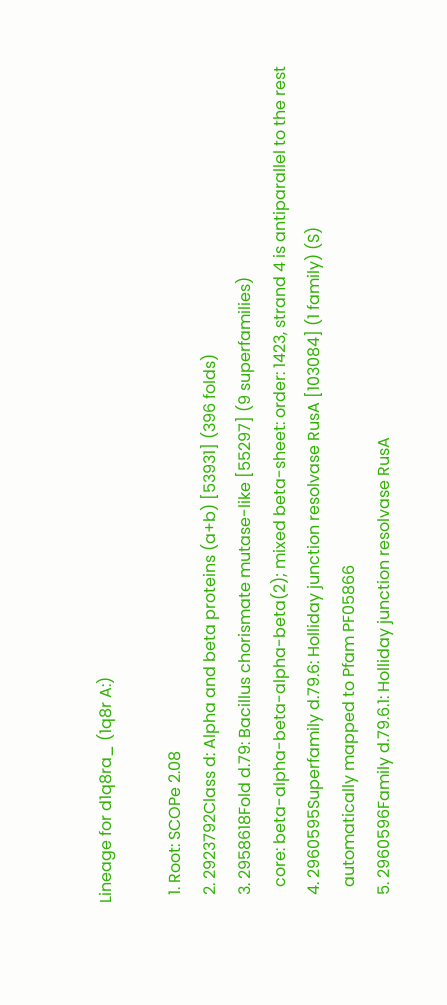Lineage for d1q8ra_ (1q8r A:)

  1. Root: SCOPe 2.08
  2. 2923792Class d: Alpha and beta proteins (a+b) [53931] (396 folds)
  3. 2958618Fold d.79: Bacillus chorismate mutase-like [55297] (9 superfamilies)
    core: beta-alpha-beta-alpha-beta(2); mixed beta-sheet: order: 1423, strand 4 is antiparallel to the rest
  4. 2960595Superfamily d.79.6: Holliday junction resolvase RusA [103084] (1 family) (S)
    automatically mapped to Pfam PF05866
  5. 2960596Family d.79.6.1: Holliday junction resolvase RusA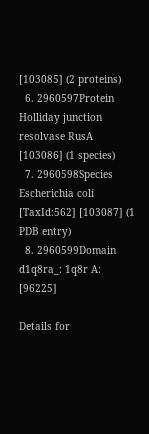[103085] (2 proteins)
  6. 2960597Protein Holliday junction resolvase RusA [103086] (1 species)
  7. 2960598Species Escherichia coli [TaxId:562] [103087] (1 PDB entry)
  8. 2960599Domain d1q8ra_: 1q8r A: [96225]

Details for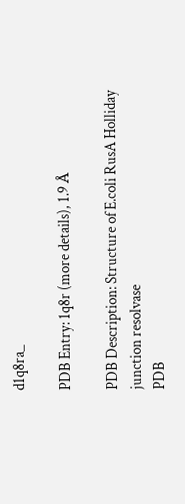d1q8ra_

PDB Entry: 1q8r (more details), 1.9 Å

PDB Description: Structure of E.coli RusA Holliday junction resolvase
PDB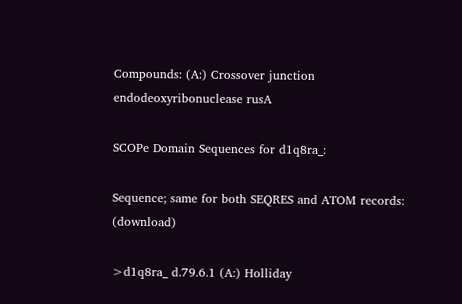Compounds: (A:) Crossover junction endodeoxyribonuclease rusA

SCOPe Domain Sequences for d1q8ra_:

Sequence; same for both SEQRES and ATOM records: (download)

>d1q8ra_ d.79.6.1 (A:) Holliday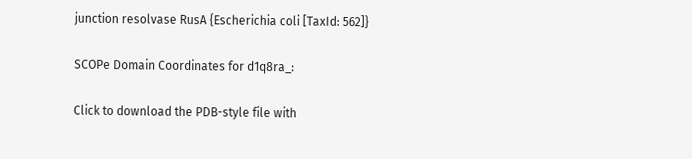junction resolvase RusA {Escherichia coli [TaxId: 562]}

SCOPe Domain Coordinates for d1q8ra_:

Click to download the PDB-style file with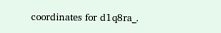coordinates for d1q8ra_.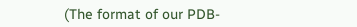(The format of our PDB-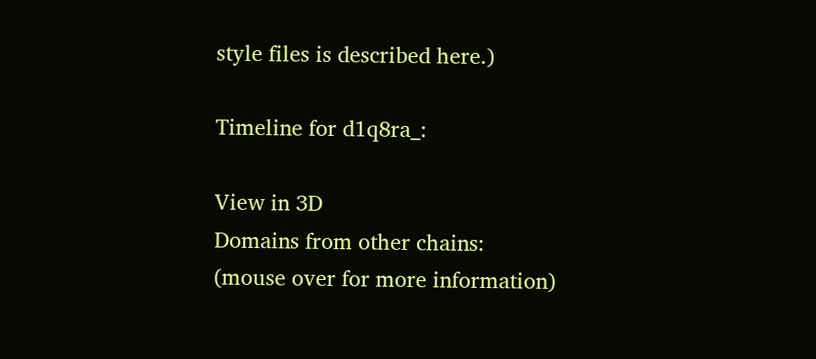style files is described here.)

Timeline for d1q8ra_:

View in 3D
Domains from other chains:
(mouse over for more information)